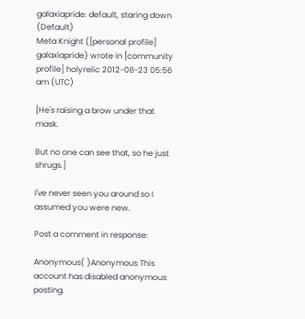galaxiapride: default, staring down (Default)
Meta Knight ([personal profile] galaxiapride) wrote in [community profile] holyrelic 2012-08-23 05:56 am (UTC)

[He's raising a brow under that mask.

But no one can see that, so he just shrugs.]

I've never seen you around so I assumed you were new.

Post a comment in response:

Anonymous( )Anonymous This account has disabled anonymous posting.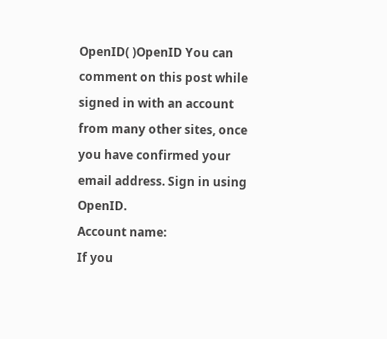OpenID( )OpenID You can comment on this post while signed in with an account from many other sites, once you have confirmed your email address. Sign in using OpenID.
Account name:
If you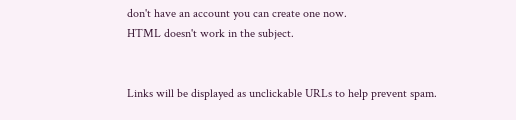don't have an account you can create one now.
HTML doesn't work in the subject.


Links will be displayed as unclickable URLs to help prevent spam.